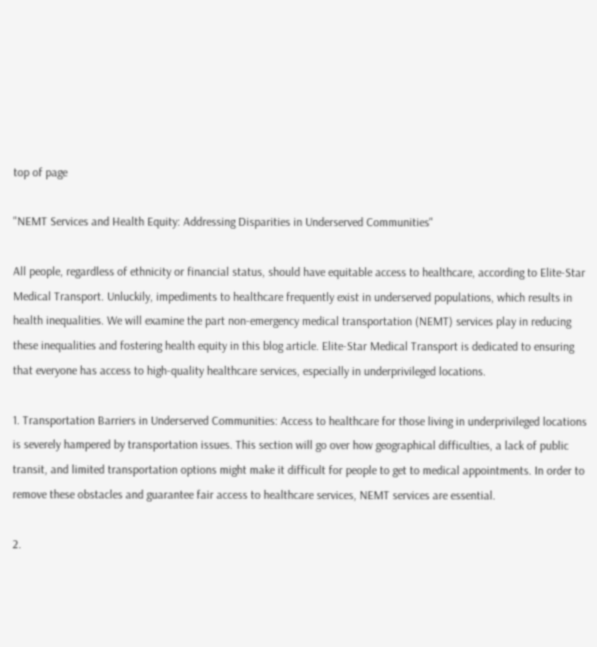top of page

"NEMT Services and Health Equity: Addressing Disparities in Underserved Communities"

All people, regardless of ethnicity or financial status, should have equitable access to healthcare, according to Elite-Star Medical Transport. Unluckily, impediments to healthcare frequently exist in underserved populations, which results in health inequalities. We will examine the part non-emergency medical transportation (NEMT) services play in reducing these inequalities and fostering health equity in this blog article. Elite-Star Medical Transport is dedicated to ensuring that everyone has access to high-quality healthcare services, especially in underprivileged locations.

1. Transportation Barriers in Underserved Communities: Access to healthcare for those living in underprivileged locations is severely hampered by transportation issues. This section will go over how geographical difficulties, a lack of public transit, and limited transportation options might make it difficult for people to get to medical appointments. In order to remove these obstacles and guarantee fair access to healthcare services, NEMT services are essential.

2.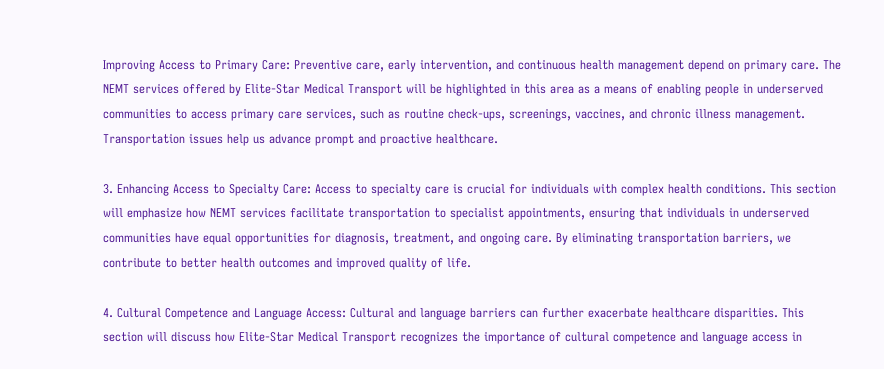Improving Access to Primary Care: Preventive care, early intervention, and continuous health management depend on primary care. The NEMT services offered by Elite-Star Medical Transport will be highlighted in this area as a means of enabling people in underserved communities to access primary care services, such as routine check-ups, screenings, vaccines, and chronic illness management. Transportation issues help us advance prompt and proactive healthcare.

3. Enhancing Access to Specialty Care: Access to specialty care is crucial for individuals with complex health conditions. This section will emphasize how NEMT services facilitate transportation to specialist appointments, ensuring that individuals in underserved communities have equal opportunities for diagnosis, treatment, and ongoing care. By eliminating transportation barriers, we contribute to better health outcomes and improved quality of life.

4. Cultural Competence and Language Access: Cultural and language barriers can further exacerbate healthcare disparities. This section will discuss how Elite-Star Medical Transport recognizes the importance of cultural competence and language access in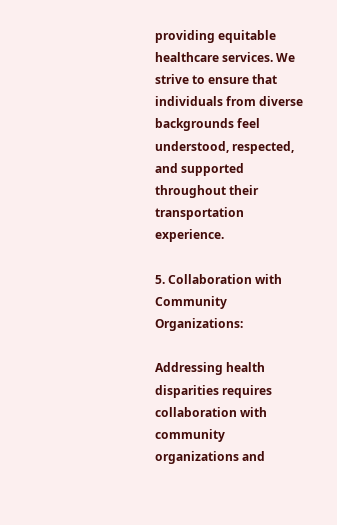providing equitable healthcare services. We strive to ensure that individuals from diverse backgrounds feel understood, respected, and supported throughout their transportation experience.

5. Collaboration with Community Organizations:

Addressing health disparities requires collaboration with community organizations and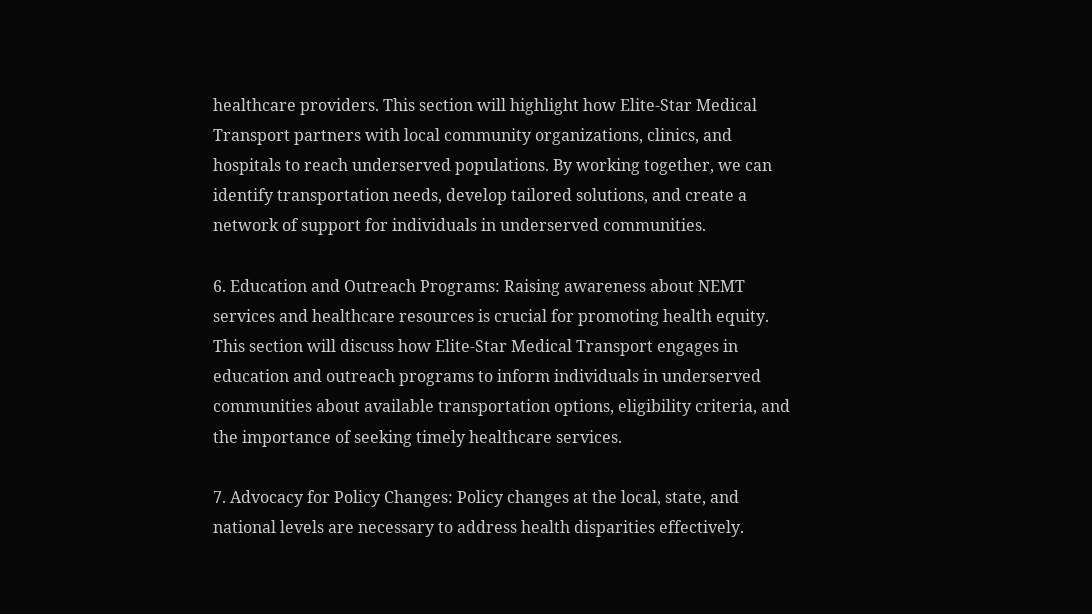healthcare providers. This section will highlight how Elite-Star Medical Transport partners with local community organizations, clinics, and hospitals to reach underserved populations. By working together, we can identify transportation needs, develop tailored solutions, and create a network of support for individuals in underserved communities.

6. Education and Outreach Programs: Raising awareness about NEMT services and healthcare resources is crucial for promoting health equity. This section will discuss how Elite-Star Medical Transport engages in education and outreach programs to inform individuals in underserved communities about available transportation options, eligibility criteria, and the importance of seeking timely healthcare services.

7. Advocacy for Policy Changes: Policy changes at the local, state, and national levels are necessary to address health disparities effectively.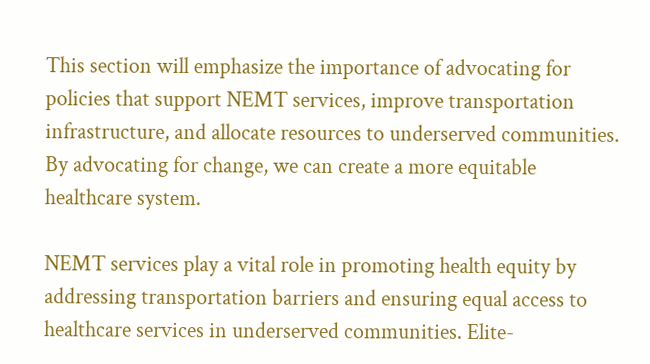This section will emphasize the importance of advocating for policies that support NEMT services, improve transportation infrastructure, and allocate resources to underserved communities. By advocating for change, we can create a more equitable healthcare system.

NEMT services play a vital role in promoting health equity by addressing transportation barriers and ensuring equal access to healthcare services in underserved communities. Elite-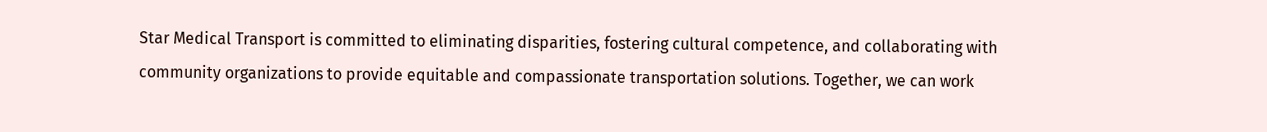Star Medical Transport is committed to eliminating disparities, fostering cultural competence, and collaborating with community organizations to provide equitable and compassionate transportation solutions. Together, we can work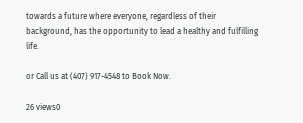towards a future where everyone, regardless of their background, has the opportunity to lead a healthy and fulfilling life.

or Call us at (407) 917-4548 to Book Now.

26 views0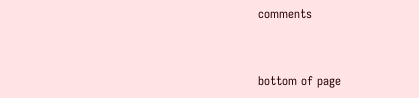comments


bottom of page